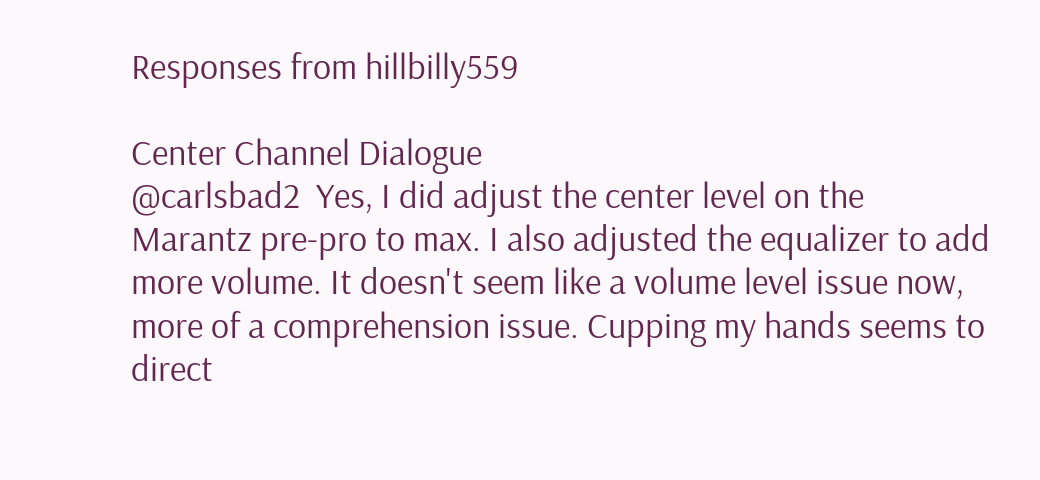Responses from hillbilly559

Center Channel Dialogue
@carlsbad2  Yes, I did adjust the center level on the Marantz pre-pro to max. I also adjusted the equalizer to add more volume. It doesn't seem like a volume level issue now, more of a comprehension issue. Cupping my hands seems to direct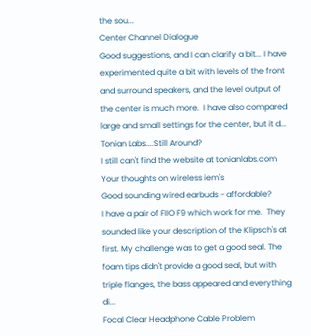the sou...
Center Channel Dialogue
Good suggestions, and I can clarify a bit... I have experimented quite a bit with levels of the front and surround speakers, and the level output of the center is much more.  I have also compared large and small settings for the center, but it d...
Tonian Labs....Still Around?
I still can't find the website at tonianlabs.com
Your thoughts on wireless iem's
Good sounding wired earbuds - affordable?
I have a pair of FIIO F9 which work for me.  They sounded like your description of the Klipsch's at first. My challenge was to get a good seal. The foam tips didn't provide a good seal, but with triple flanges, the bass appeared and everything di...
Focal Clear Headphone Cable Problem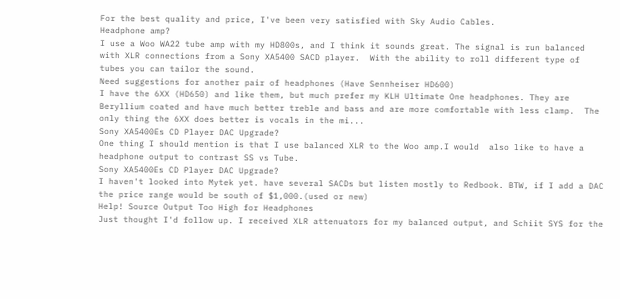For the best quality and price, I've been very satisfied with Sky Audio Cables.
Headphone amp?
I use a Woo WA22 tube amp with my HD800s, and I think it sounds great. The signal is run balanced with XLR connections from a Sony XA5400 SACD player.  With the ability to roll different type of tubes you can tailor the sound.
Need suggestions for another pair of headphones (Have Sennheiser HD600)
I have the 6XX (HD650) and like them, but much prefer my KLH Ultimate One headphones. They are Beryllium coated and have much better treble and bass and are more comfortable with less clamp.  The only thing the 6XX does better is vocals in the mi...
Sony XA5400Es CD Player DAC Upgrade?
One thing I should mention is that I use balanced XLR to the Woo amp.I would  also like to have a headphone output to contrast SS vs Tube.
Sony XA5400Es CD Player DAC Upgrade?
I haven't looked into Mytek yet. have several SACDs but listen mostly to Redbook. BTW, if I add a DAC the price range would be south of $1,000.(used or new)
Help! Source Output Too High for Headphones
Just thought I'd follow up. I received XLR attenuators for my balanced output, and Schiit SYS for the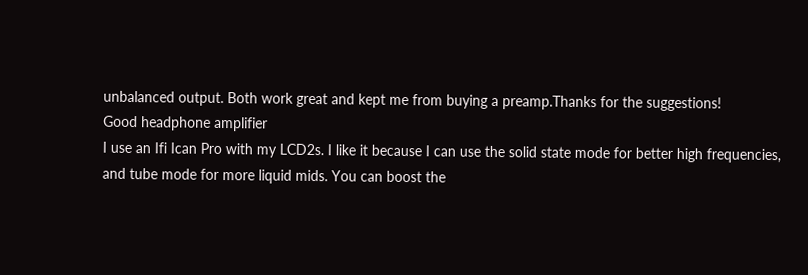unbalanced output. Both work great and kept me from buying a preamp.Thanks for the suggestions!
Good headphone amplifier
I use an Ifi Ican Pro with my LCD2s. I like it because I can use the solid state mode for better high frequencies, and tube mode for more liquid mids. You can boost the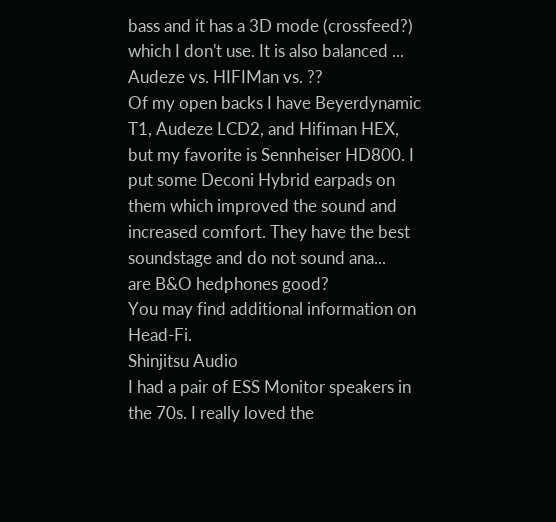bass and it has a 3D mode (crossfeed?) which I don't use. It is also balanced ...
Audeze vs. HIFIMan vs. ??
Of my open backs I have Beyerdynamic T1, Audeze LCD2, and Hifiman HEX, but my favorite is Sennheiser HD800. I put some Deconi Hybrid earpads on them which improved the sound and increased comfort. They have the best soundstage and do not sound ana...
are B&O hedphones good?
You may find additional information on Head-Fi.
Shinjitsu Audio
I had a pair of ESS Monitor speakers in the 70s. I really loved the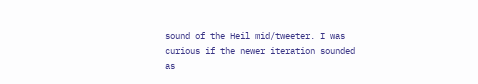sound of the Heil mid/tweeter. I was curious if the newer iteration sounded as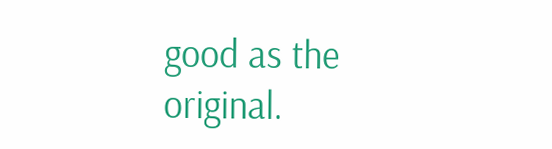good as the original.